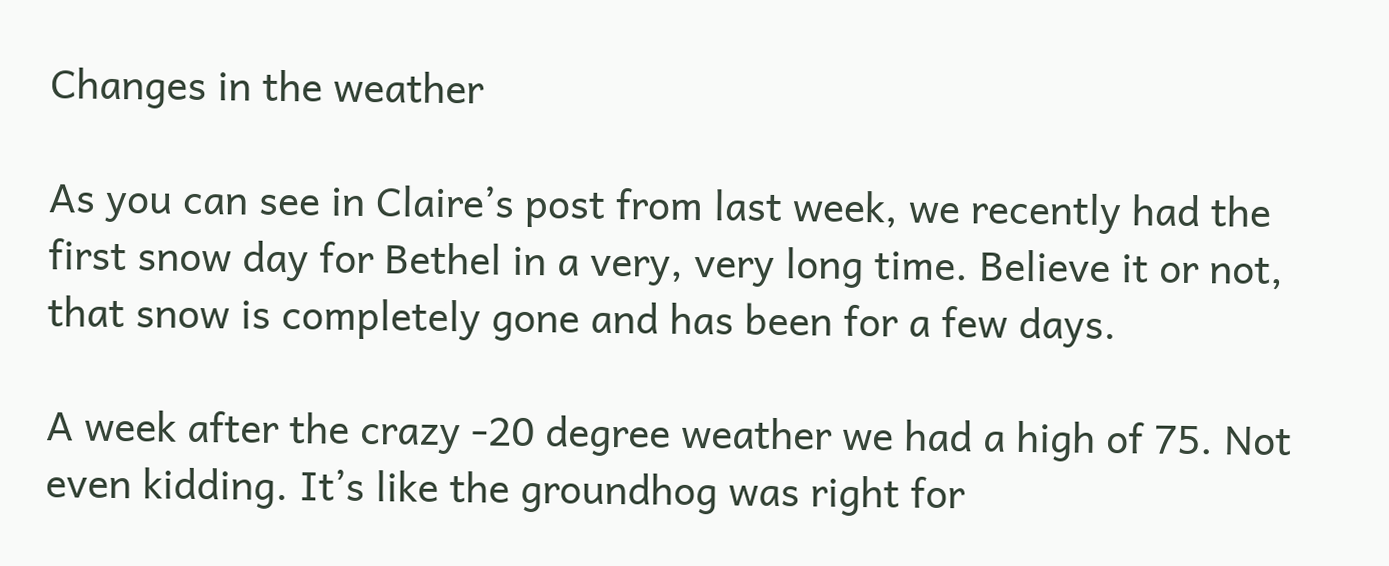Changes in the weather

As you can see in Claire’s post from last week, we recently had the first snow day for Bethel in a very, very long time. Believe it or not, that snow is completely gone and has been for a few days.

A week after the crazy -20 degree weather we had a high of 75. Not even kidding. It’s like the groundhog was right for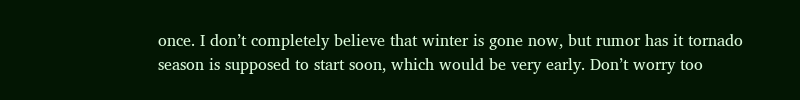once. I don’t completely believe that winter is gone now, but rumor has it tornado season is supposed to start soon, which would be very early. Don’t worry too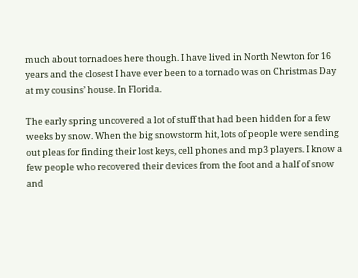much about tornadoes here though. I have lived in North Newton for 16 years and the closest I have ever been to a tornado was on Christmas Day at my cousins’ house. In Florida.

The early spring uncovered a lot of stuff that had been hidden for a few weeks by snow. When the big snowstorm hit, lots of people were sending out pleas for finding their lost keys, cell phones and mp3 players. I know a few people who recovered their devices from the foot and a half of snow and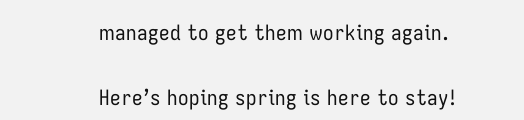managed to get them working again.

Here’s hoping spring is here to stay!